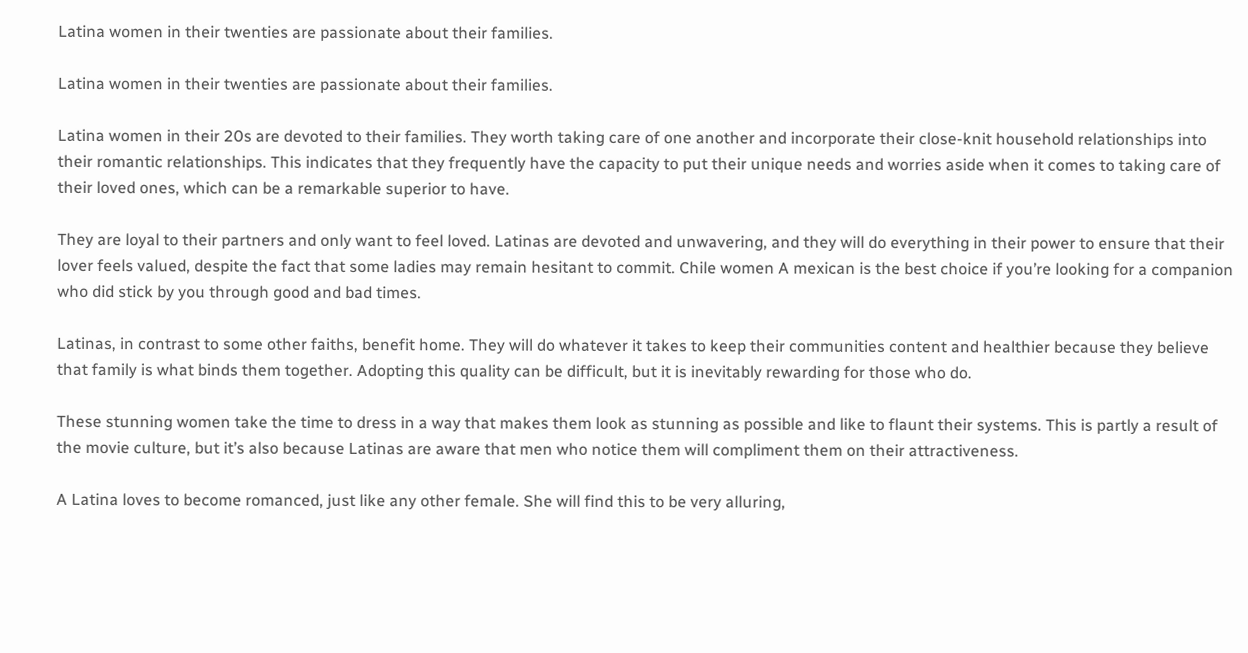Latina women in their twenties are passionate about their families.

Latina women in their twenties are passionate about their families.

Latina women in their 20s are devoted to their families. They worth taking care of one another and incorporate their close-knit household relationships into their romantic relationships. This indicates that they frequently have the capacity to put their unique needs and worries aside when it comes to taking care of their loved ones, which can be a remarkable superior to have.

They are loyal to their partners and only want to feel loved. Latinas are devoted and unwavering, and they will do everything in their power to ensure that their lover feels valued, despite the fact that some ladies may remain hesitant to commit. Chile women A mexican is the best choice if you’re looking for a companion who did stick by you through good and bad times.

Latinas, in contrast to some other faiths, benefit home. They will do whatever it takes to keep their communities content and healthier because they believe that family is what binds them together. Adopting this quality can be difficult, but it is inevitably rewarding for those who do.

These stunning women take the time to dress in a way that makes them look as stunning as possible and like to flaunt their systems. This is partly a result of the movie culture, but it’s also because Latinas are aware that men who notice them will compliment them on their attractiveness.

A Latina loves to become romanced, just like any other female. She will find this to be very alluring,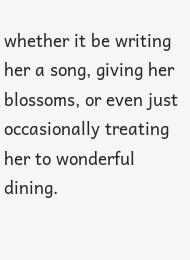whether it be writing her a song, giving her blossoms, or even just occasionally treating her to wonderful dining.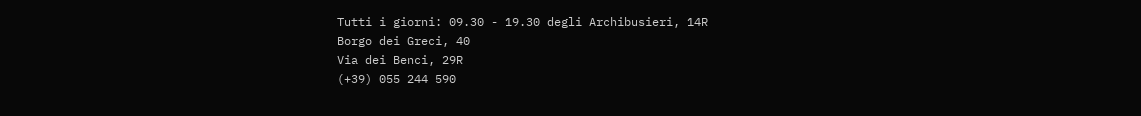Tutti i giorni: 09.30 - 19.30 degli Archibusieri, 14R
Borgo dei Greci, 40
Via dei Benci, 29R
(+39) 055 244 590